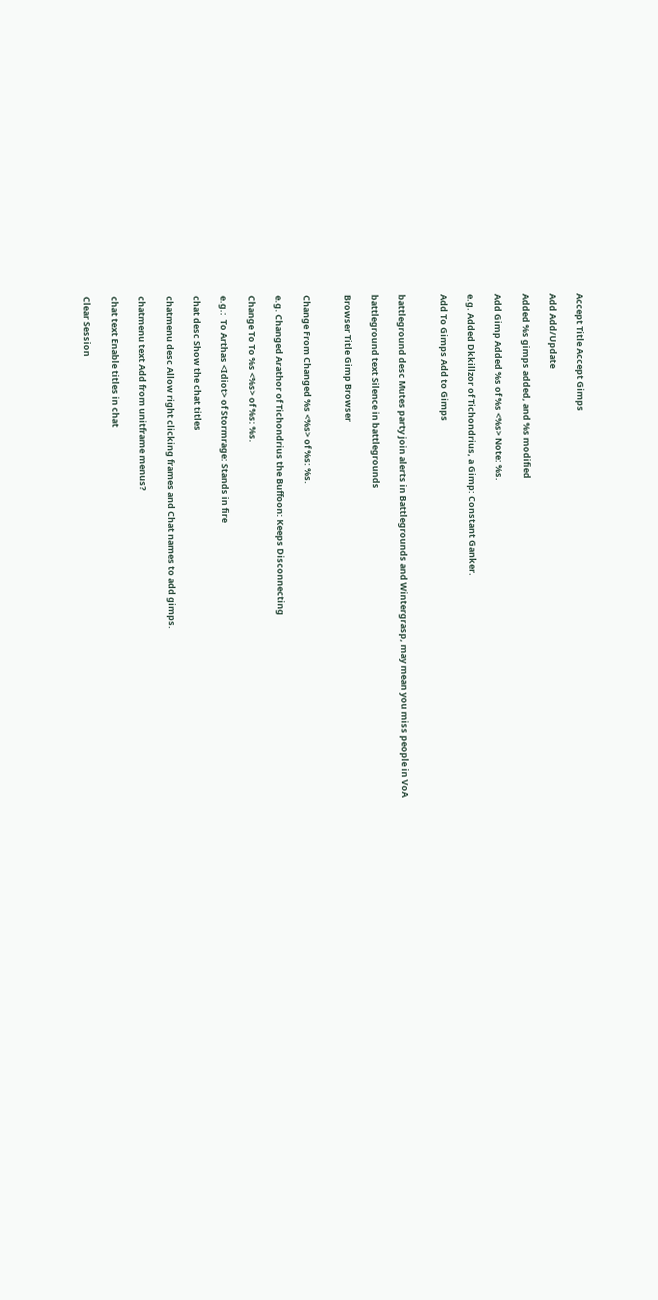Accept Title Accept Gimps

Add Add/Update

Added %s gimps added, and %s modified

Add Gimp Added %s of %s <%s> Note: %s.

e.g. Added Dkkillzor of Tichondrius, a Gimp: Constant Ganker.

Add To Gimps Add to Gimps


battleground desc Mutes party join alerts in Battlegrounds and Wintergrasp, may mean you miss people in VoA

battleground text Silence in battlegrounds

Browser Title Gimp Browser


Change From Changed %s <%s> of %s: %s.

e.g. Changed Arathor of Tichondrius the Buffoon: Keeps Disconnecting

Change To To %s <%s> of %s: %s.

e.g.:  To Arthas <Idiot> of Stormrage: Stands in fire

chat desc Show the chat titles

chatmenu desc Allow right clicking frames and Chat names to add gimps.

chatmenu text Add from unitframe menus?

chat text Enable titles in chat

Clear Session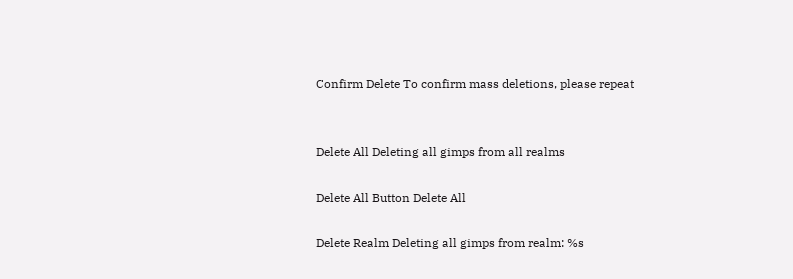Confirm Delete To confirm mass deletions, please repeat


Delete All Deleting all gimps from all realms

Delete All Button Delete All

Delete Realm Deleting all gimps from realm: %s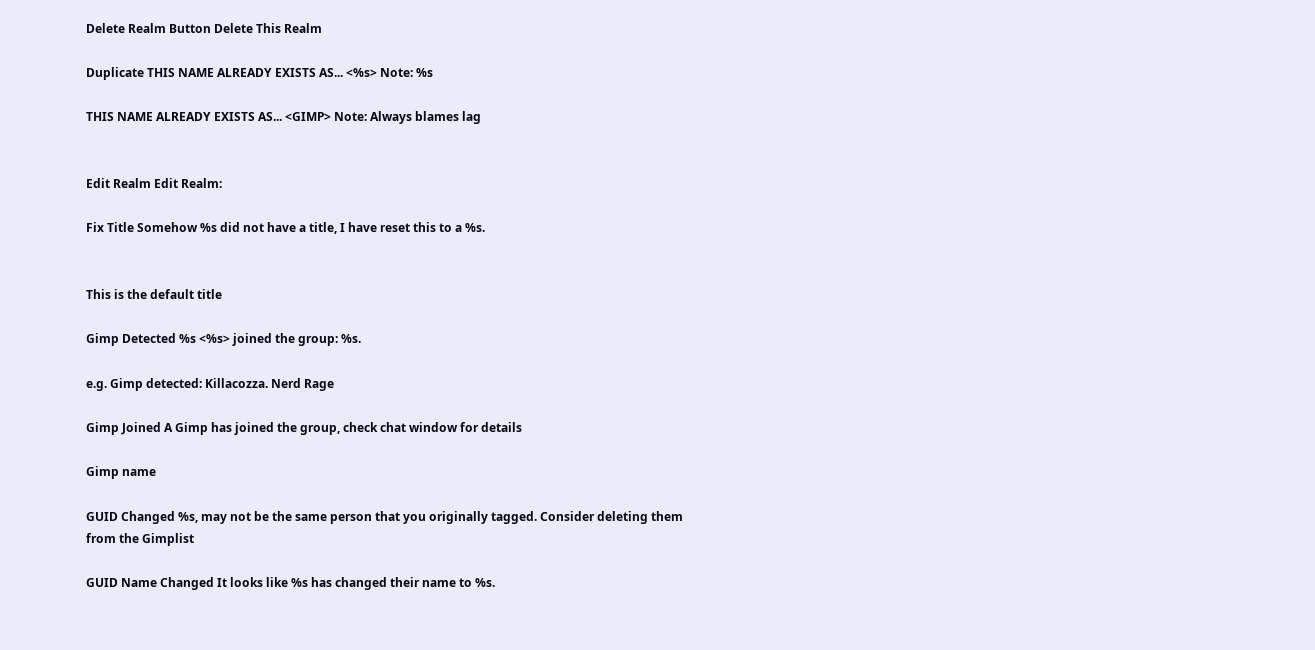Delete Realm Button Delete This Realm

Duplicate THIS NAME ALREADY EXISTS AS... <%s> Note: %s

THIS NAME ALREADY EXISTS AS... <GIMP> Note: Always blames lag


Edit Realm Edit Realm:

Fix Title Somehow %s did not have a title, I have reset this to a %s.


This is the default title

Gimp Detected %s <%s> joined the group: %s.

e.g. Gimp detected: Killacozza. Nerd Rage

Gimp Joined A Gimp has joined the group, check chat window for details

Gimp name

GUID Changed %s, may not be the same person that you originally tagged. Consider deleting them from the Gimplist

GUID Name Changed It looks like %s has changed their name to %s.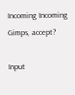Incoming Incoming Gimps, accept?

Input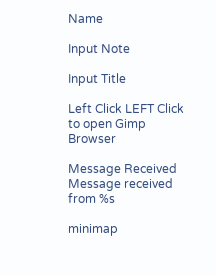Name

Input Note

Input Title

Left Click LEFT Click to open Gimp Browser

Message Received Message received from %s

minimap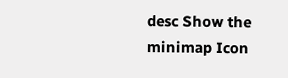desc Show the minimap Icon